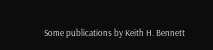Some publications by Keith H. Bennett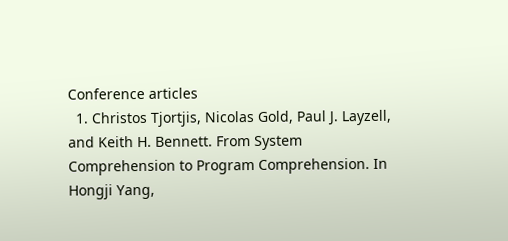Conference articles
  1. Christos Tjortjis, Nicolas Gold, Paul J. Layzell, and Keith H. Bennett. From System Comprehension to Program Comprehension. In Hongji Yang,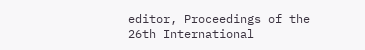editor, Proceedings of the 26th International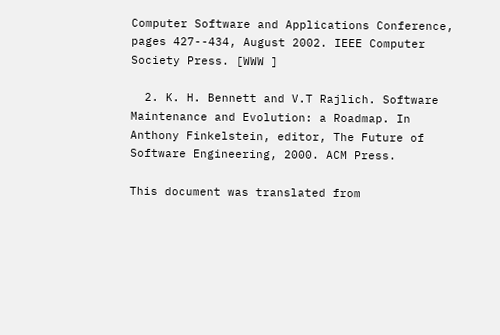Computer Software and Applications Conference, pages 427--434, August 2002. IEEE Computer Society Press. [WWW ]

  2. K. H. Bennett and V.T Rajlich. Software Maintenance and Evolution: a Roadmap. In Anthony Finkelstein, editor, The Future of Software Engineering, 2000. ACM Press.

This document was translated from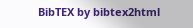BibTEX by bibtex2html